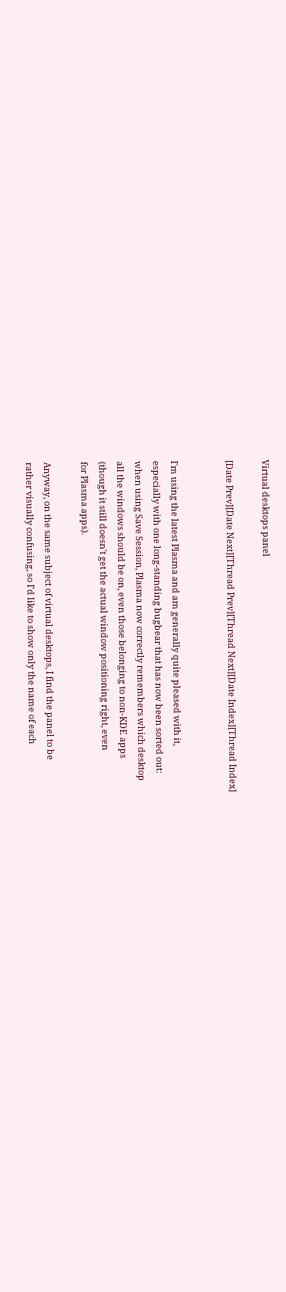Virtual desktops panel

[Date Prev][Date Next][Thread Prev][Thread Next][Date Index][Thread Index]


I'm using the latest Plasma and am generally quite pleased with it,
especially with one long-standing bugbear that has now been sorted out:
when using Save Session, Plasma now correctly remembers which desktop
all the windows should be on, even those belonging to non-KDE apps
(though it still doesn't get the actual window positioning right, even
for Plasma apps).

Anyway, on the same subject of virtual desktops, I find the panel to be
rather visually confusing, so I'd like to show only the name of each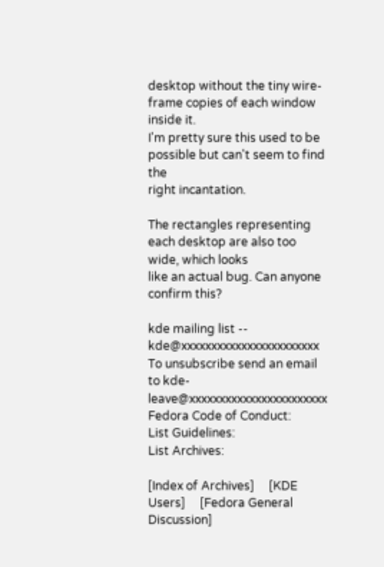desktop without the tiny wire-frame copies of each window inside it.
I'm pretty sure this used to be possible but can't seem to find the
right incantation.

The rectangles representing each desktop are also too wide, which looks
like an actual bug. Can anyone confirm this?

kde mailing list -- kde@xxxxxxxxxxxxxxxxxxxxxxx
To unsubscribe send an email to kde-leave@xxxxxxxxxxxxxxxxxxxxxxx
Fedora Code of Conduct:
List Guidelines:
List Archives:

[Index of Archives]     [KDE Users]     [Fedora General Discussion]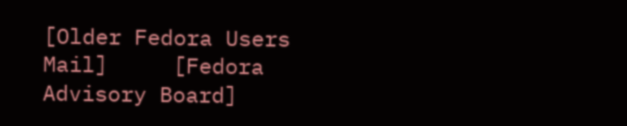[Older Fedora Users Mail]     [Fedora Advisory Board]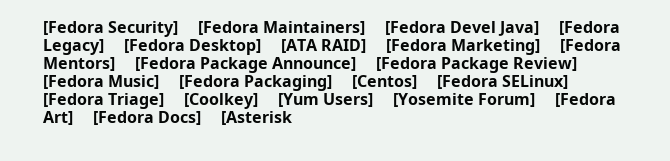[Fedora Security]     [Fedora Maintainers]     [Fedora Devel Java]     [Fedora Legacy]     [Fedora Desktop]     [ATA RAID]     [Fedora Marketing]     [Fedora Mentors]     [Fedora Package Announce]     [Fedora Package Review]     [Fedora Music]     [Fedora Packaging]     [Centos]     [Fedora SELinux]     [Fedora Triage]     [Coolkey]     [Yum Users]     [Yosemite Forum]     [Fedora Art]     [Fedora Docs]     [Asterisk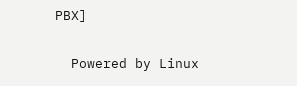PBX]

  Powered by Linux